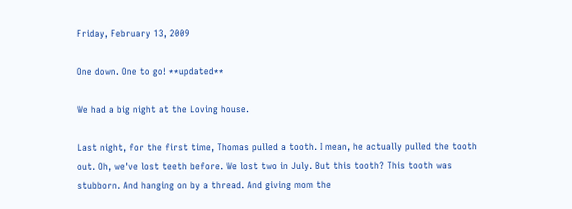Friday, February 13, 2009

One down. One to go! **updated**

We had a big night at the Loving house.

Last night, for the first time, Thomas pulled a tooth. I mean, he actually pulled the tooth out. Oh, we've lost teeth before. We lost two in July. But this tooth? This tooth was stubborn. And hanging on by a thread. And giving mom the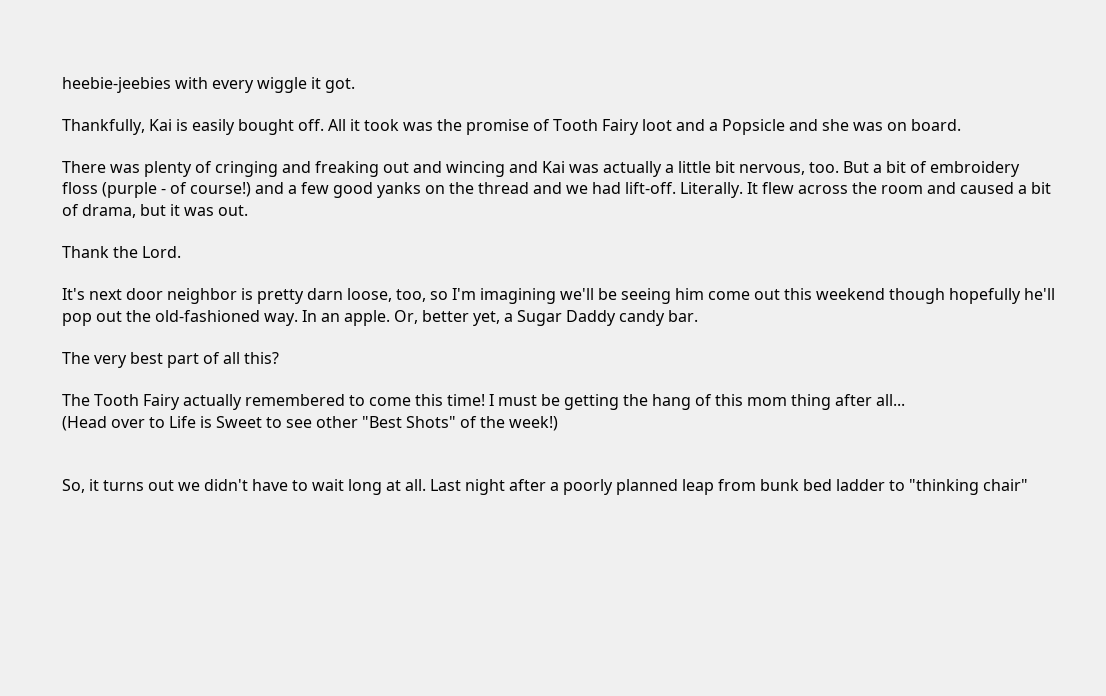heebie-jeebies with every wiggle it got.

Thankfully, Kai is easily bought off. All it took was the promise of Tooth Fairy loot and a Popsicle and she was on board.

There was plenty of cringing and freaking out and wincing and Kai was actually a little bit nervous, too. But a bit of embroidery floss (purple - of course!) and a few good yanks on the thread and we had lift-off. Literally. It flew across the room and caused a bit of drama, but it was out.

Thank the Lord.

It's next door neighbor is pretty darn loose, too, so I'm imagining we'll be seeing him come out this weekend though hopefully he'll pop out the old-fashioned way. In an apple. Or, better yet, a Sugar Daddy candy bar.

The very best part of all this?

The Tooth Fairy actually remembered to come this time! I must be getting the hang of this mom thing after all...
(Head over to Life is Sweet to see other "Best Shots" of the week!)


So, it turns out we didn't have to wait long at all. Last night after a poorly planned leap from bunk bed ladder to "thinking chair"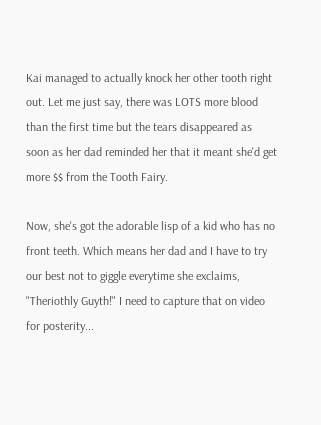Kai managed to actually knock her other tooth right out. Let me just say, there was LOTS more blood than the first time but the tears disappeared as soon as her dad reminded her that it meant she'd get more $$ from the Tooth Fairy.

Now, she's got the adorable lisp of a kid who has no front teeth. Which means her dad and I have to try our best not to giggle everytime she exclaims, "Theriothly Guyth!" I need to capture that on video for posterity...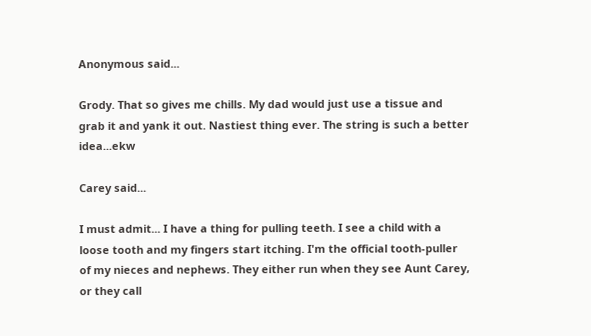Anonymous said...

Grody. That so gives me chills. My dad would just use a tissue and grab it and yank it out. Nastiest thing ever. The string is such a better idea...ekw

Carey said...

I must admit... I have a thing for pulling teeth. I see a child with a loose tooth and my fingers start itching. I'm the official tooth-puller of my nieces and nephews. They either run when they see Aunt Carey, or they call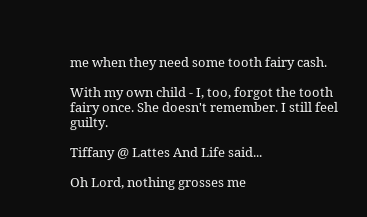me when they need some tooth fairy cash.

With my own child - I, too, forgot the tooth fairy once. She doesn't remember. I still feel guilty.

Tiffany @ Lattes And Life said...

Oh Lord, nothing grosses me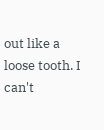out like a loose tooth. I can't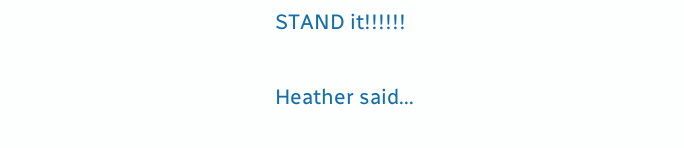STAND it!!!!!!

Heather said...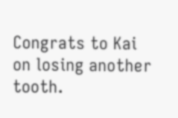Congrats to Kai on losing another tooth.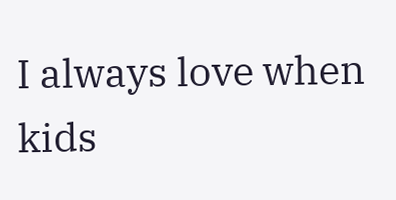I always love when kids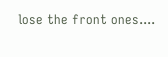lose the front ones....